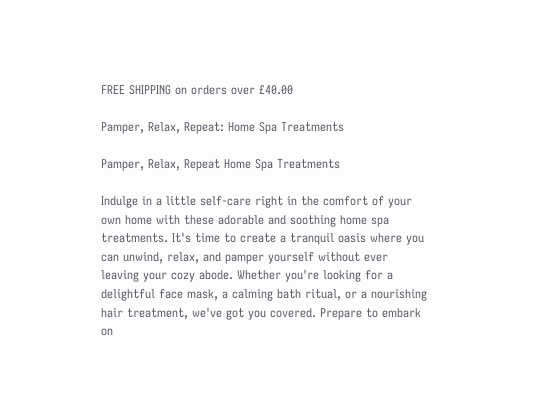FREE SHIPPING on orders over £40.00

Pamper, Relax, Repeat: Home Spa Treatments

Pamper, Relax, Repeat Home Spa Treatments

Indulge in a little self-care right in the comfort of your own home with these adorable and soothing home spa treatments. It's time to create a tranquil oasis where you can unwind, relax, and pamper yourself without ever leaving your cozy abode. Whether you're looking for a delightful face mask, a calming bath ritual, or a nourishing hair treatment, we've got you covered. Prepare to embark on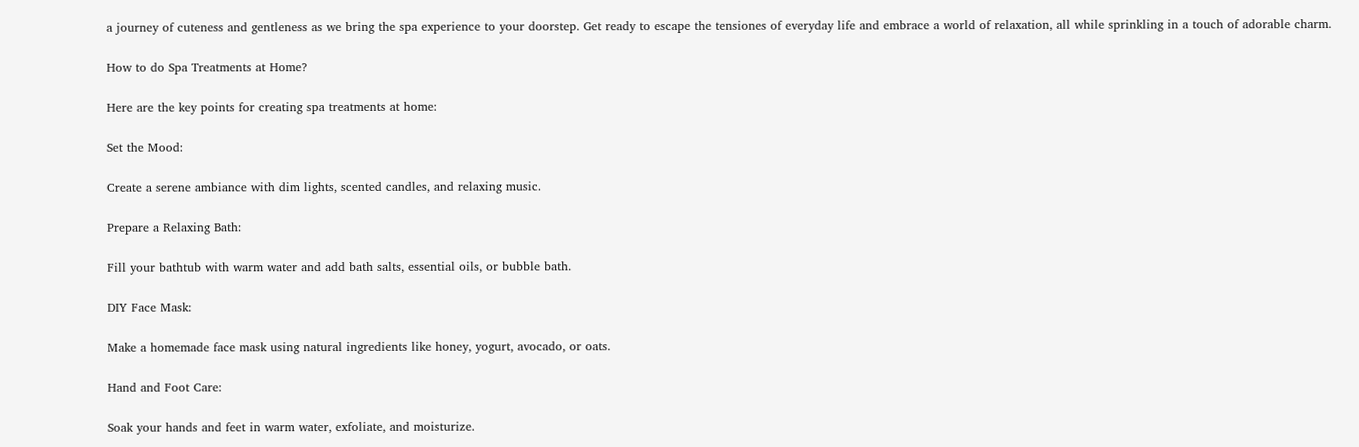a journey of cuteness and gentleness as we bring the spa experience to your doorstep. Get ready to escape the tensiones of everyday life and embrace a world of relaxation, all while sprinkling in a touch of adorable charm.

How to do Spa Treatments at Home?

Here are the key points for creating spa treatments at home:

Set the Mood:

Create a serene ambiance with dim lights, scented candles, and relaxing music.

Prepare a Relaxing Bath:

Fill your bathtub with warm water and add bath salts, essential oils, or bubble bath.

DIY Face Mask:

Make a homemade face mask using natural ingredients like honey, yogurt, avocado, or oats.

Hand and Foot Care:

Soak your hands and feet in warm water, exfoliate, and moisturize.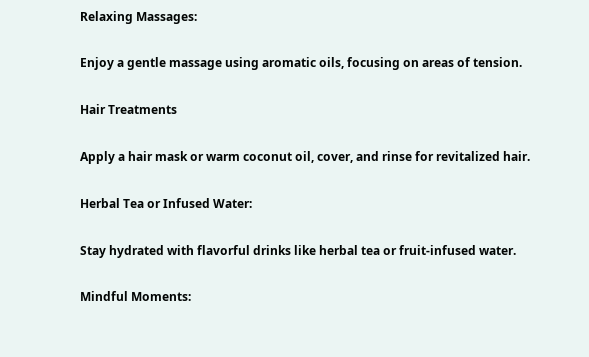Relaxing Massages:

Enjoy a gentle massage using aromatic oils, focusing on areas of tension.

Hair Treatments

Apply a hair mask or warm coconut oil, cover, and rinse for revitalized hair.

Herbal Tea or Infused Water:

Stay hydrated with flavorful drinks like herbal tea or fruit-infused water.

Mindful Moments: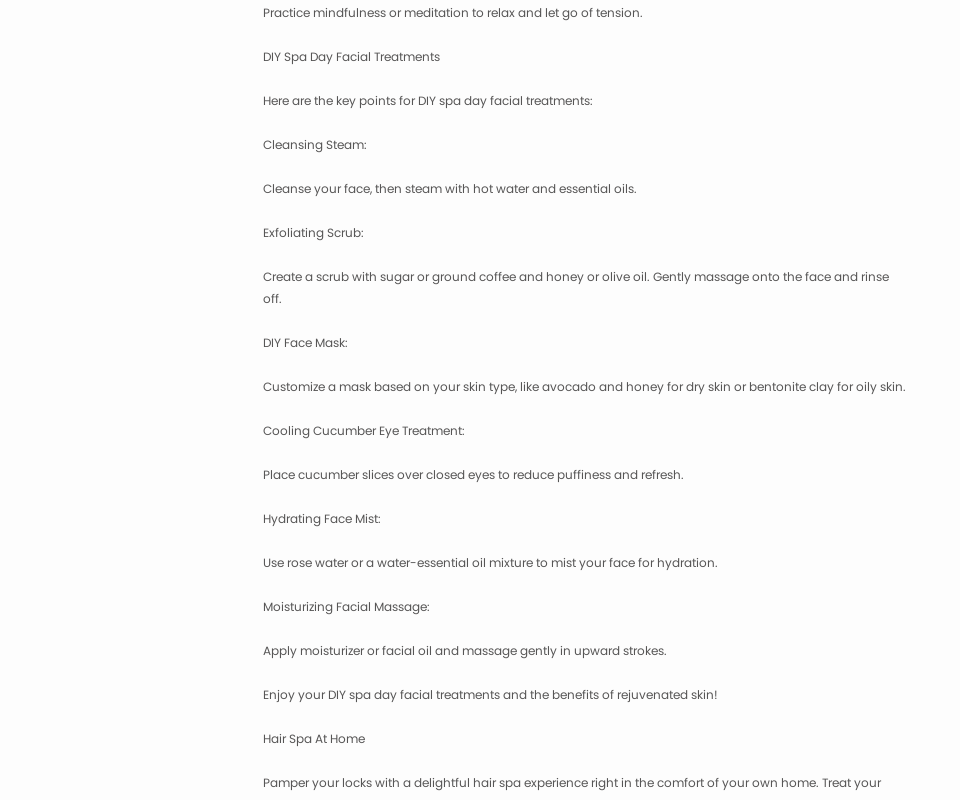Practice mindfulness or meditation to relax and let go of tension.

DIY Spa Day Facial Treatments

Here are the key points for DIY spa day facial treatments:

Cleansing Steam:

Cleanse your face, then steam with hot water and essential oils.

Exfoliating Scrub:

Create a scrub with sugar or ground coffee and honey or olive oil. Gently massage onto the face and rinse off.

DIY Face Mask:

Customize a mask based on your skin type, like avocado and honey for dry skin or bentonite clay for oily skin.

Cooling Cucumber Eye Treatment:

Place cucumber slices over closed eyes to reduce puffiness and refresh.

Hydrating Face Mist:

Use rose water or a water-essential oil mixture to mist your face for hydration.

Moisturizing Facial Massage:

Apply moisturizer or facial oil and massage gently in upward strokes.

Enjoy your DIY spa day facial treatments and the benefits of rejuvenated skin!

Hair Spa At Home

Pamper your locks with a delightful hair spa experience right in the comfort of your own home. Treat your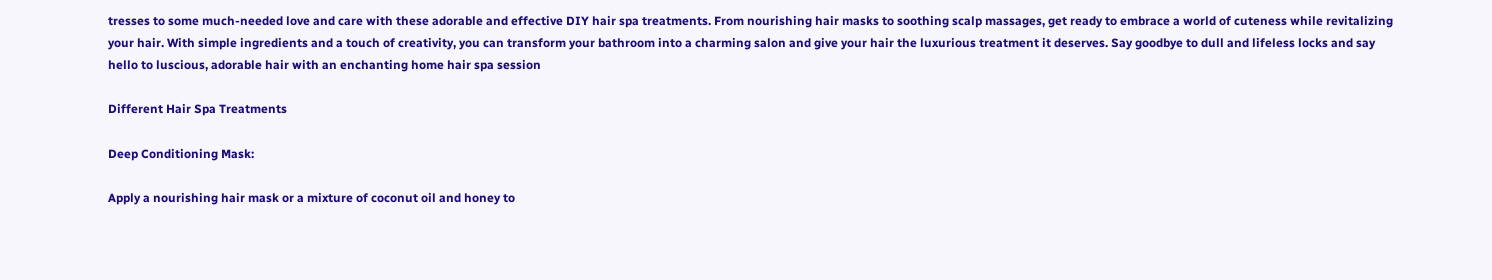tresses to some much-needed love and care with these adorable and effective DIY hair spa treatments. From nourishing hair masks to soothing scalp massages, get ready to embrace a world of cuteness while revitalizing your hair. With simple ingredients and a touch of creativity, you can transform your bathroom into a charming salon and give your hair the luxurious treatment it deserves. Say goodbye to dull and lifeless locks and say hello to luscious, adorable hair with an enchanting home hair spa session

Different Hair Spa Treatments

Deep Conditioning Mask:

Apply a nourishing hair mask or a mixture of coconut oil and honey to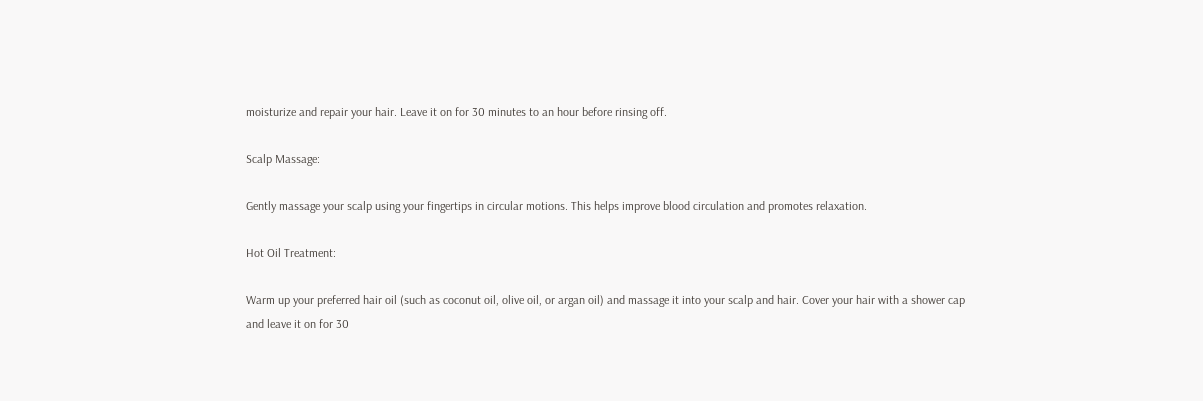moisturize and repair your hair. Leave it on for 30 minutes to an hour before rinsing off.

Scalp Massage:

Gently massage your scalp using your fingertips in circular motions. This helps improve blood circulation and promotes relaxation.

Hot Oil Treatment:

Warm up your preferred hair oil (such as coconut oil, olive oil, or argan oil) and massage it into your scalp and hair. Cover your hair with a shower cap and leave it on for 30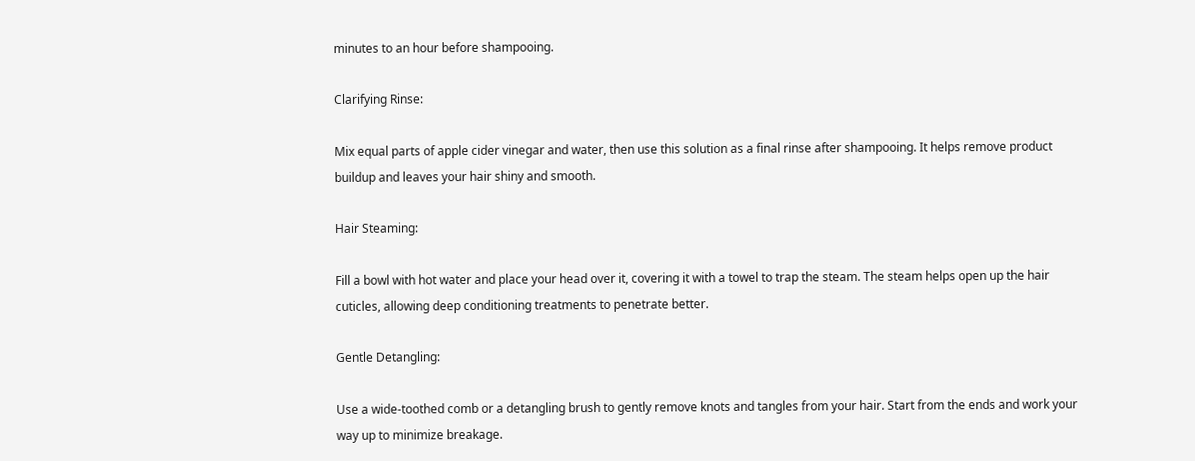minutes to an hour before shampooing.

Clarifying Rinse:

Mix equal parts of apple cider vinegar and water, then use this solution as a final rinse after shampooing. It helps remove product buildup and leaves your hair shiny and smooth.

Hair Steaming:

Fill a bowl with hot water and place your head over it, covering it with a towel to trap the steam. The steam helps open up the hair cuticles, allowing deep conditioning treatments to penetrate better.

Gentle Detangling:

Use a wide-toothed comb or a detangling brush to gently remove knots and tangles from your hair. Start from the ends and work your way up to minimize breakage.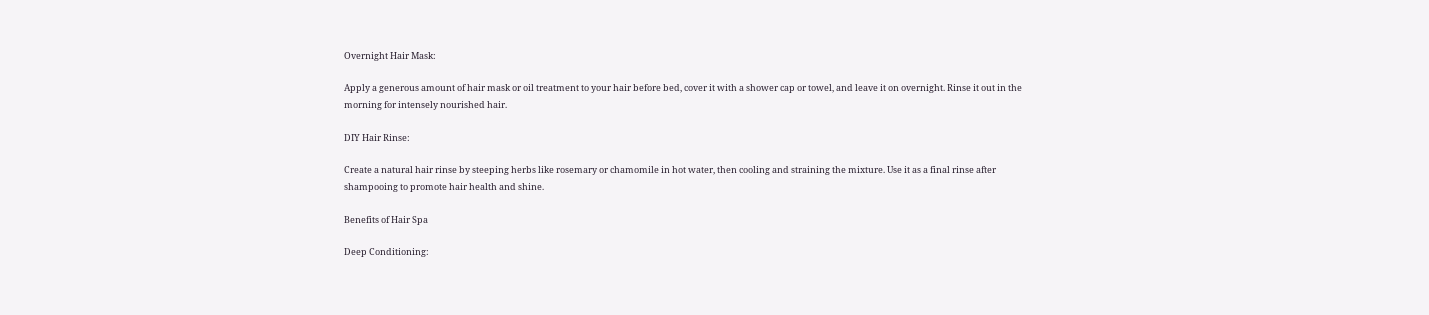Overnight Hair Mask:

Apply a generous amount of hair mask or oil treatment to your hair before bed, cover it with a shower cap or towel, and leave it on overnight. Rinse it out in the morning for intensely nourished hair.

DIY Hair Rinse:

Create a natural hair rinse by steeping herbs like rosemary or chamomile in hot water, then cooling and straining the mixture. Use it as a final rinse after shampooing to promote hair health and shine.

Benefits of Hair Spa

Deep Conditioning: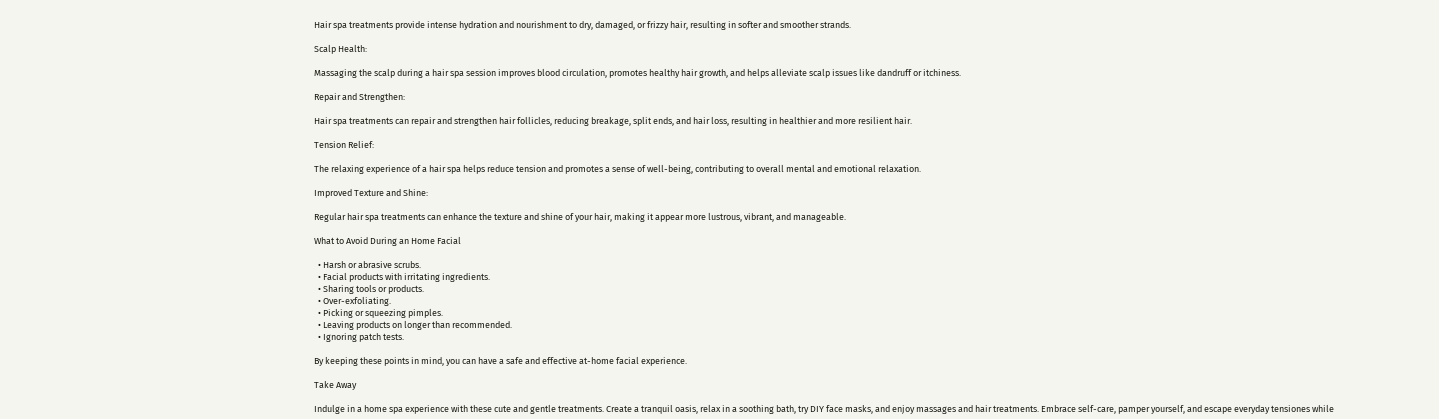Hair spa treatments provide intense hydration and nourishment to dry, damaged, or frizzy hair, resulting in softer and smoother strands.

Scalp Health:

Massaging the scalp during a hair spa session improves blood circulation, promotes healthy hair growth, and helps alleviate scalp issues like dandruff or itchiness.

Repair and Strengthen:

Hair spa treatments can repair and strengthen hair follicles, reducing breakage, split ends, and hair loss, resulting in healthier and more resilient hair.

Tension Relief:

The relaxing experience of a hair spa helps reduce tension and promotes a sense of well-being, contributing to overall mental and emotional relaxation.

Improved Texture and Shine:

Regular hair spa treatments can enhance the texture and shine of your hair, making it appear more lustrous, vibrant, and manageable.

What to Avoid During an Home Facial

  • Harsh or abrasive scrubs.
  • Facial products with irritating ingredients.
  • Sharing tools or products.
  • Over-exfoliating.
  • Picking or squeezing pimples.
  • Leaving products on longer than recommended.
  • Ignoring patch tests.

By keeping these points in mind, you can have a safe and effective at-home facial experience.

Take Away

Indulge in a home spa experience with these cute and gentle treatments. Create a tranquil oasis, relax in a soothing bath, try DIY face masks, and enjoy massages and hair treatments. Embrace self-care, pamper yourself, and escape everyday tensiones while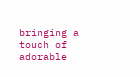bringing a touch of adorable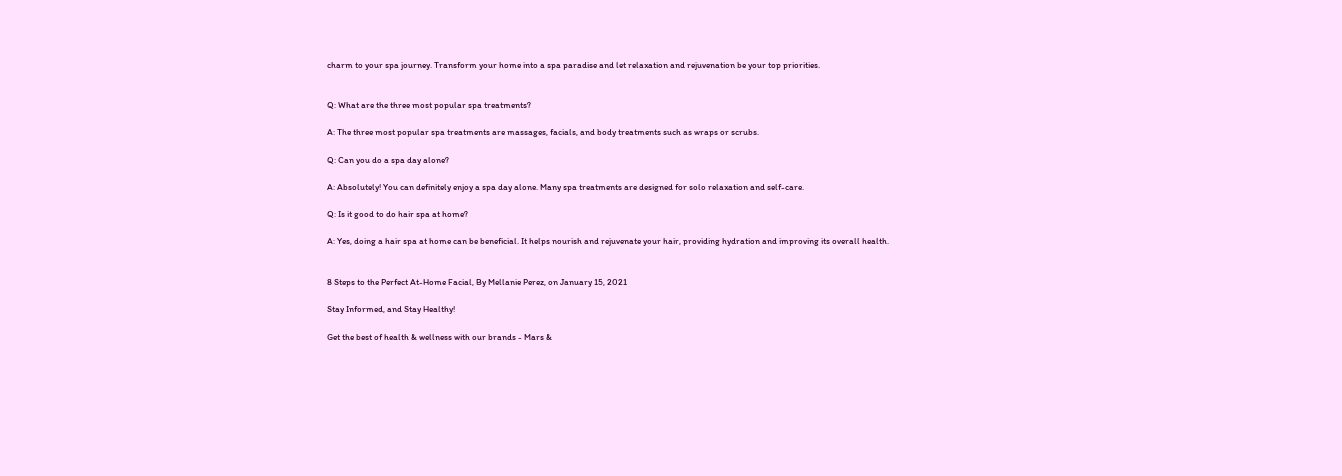charm to your spa journey. Transform your home into a spa paradise and let relaxation and rejuvenation be your top priorities.


Q: What are the three most popular spa treatments?

A: The three most popular spa treatments are massages, facials, and body treatments such as wraps or scrubs.

Q: Can you do a spa day alone?

A: Absolutely! You can definitely enjoy a spa day alone. Many spa treatments are designed for solo relaxation and self-care.

Q: Is it good to do hair spa at home?

A: Yes, doing a hair spa at home can be beneficial. It helps nourish and rejuvenate your hair, providing hydration and improving its overall health.


8 Steps to the Perfect At-Home Facial, By Mellanie Perez, on January 15, 2021

Stay Informed, and Stay Healthy!

Get the best of health & wellness with our brands - Mars &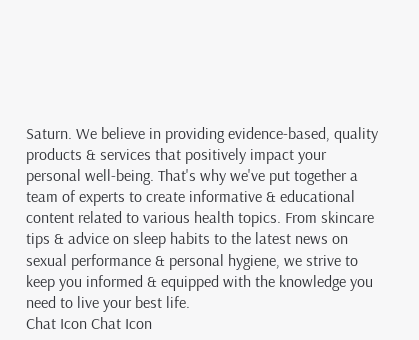Saturn. We believe in providing evidence-based, quality products & services that positively impact your personal well-being. That's why we've put together a team of experts to create informative & educational content related to various health topics. From skincare tips & advice on sleep habits to the latest news on sexual performance & personal hygiene, we strive to keep you informed & equipped with the knowledge you need to live your best life.
Chat Icon Chat Icon